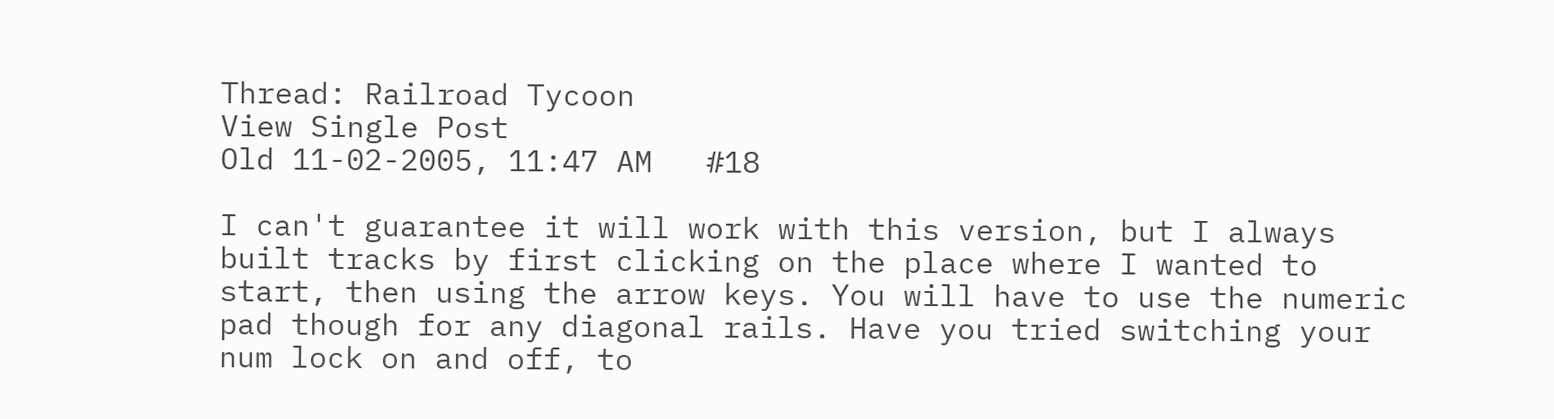Thread: Railroad Tycoon
View Single Post
Old 11-02-2005, 11:47 AM   #18

I can't guarantee it will work with this version, but I always built tracks by first clicking on the place where I wanted to start, then using the arrow keys. You will have to use the numeric pad though for any diagonal rails. Have you tried switching your num lock on and off, to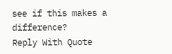see if this makes a difference?
Reply With Quote